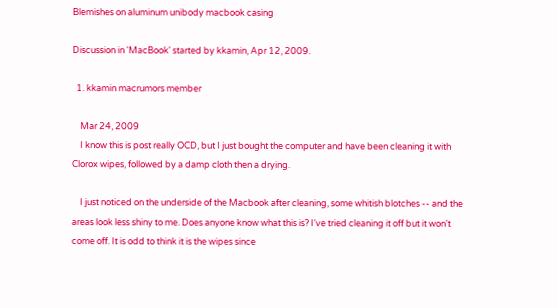Blemishes on aluminum unibody macbook casing

Discussion in 'MacBook' started by kkamin, Apr 12, 2009.

  1. kkamin macrumors member

    Mar 24, 2009
    I know this is post really OCD, but I just bought the computer and have been cleaning it with Clorox wipes, followed by a damp cloth then a drying.

    I just noticed on the underside of the Macbook after cleaning, some whitish blotches -- and the areas look less shiny to me. Does anyone know what this is? I've tried cleaning it off but it won't come off. It is odd to think it is the wipes since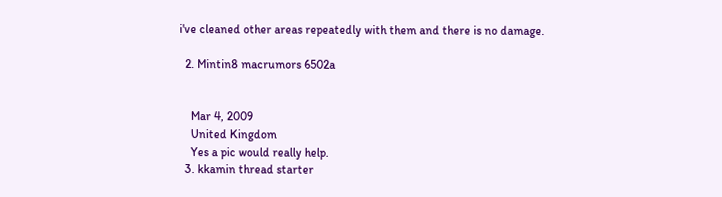i've cleaned other areas repeatedly with them and there is no damage.

  2. Mintin8 macrumors 6502a


    Mar 4, 2009
    United Kingdom
    Yes a pic would really help.
  3. kkamin thread starter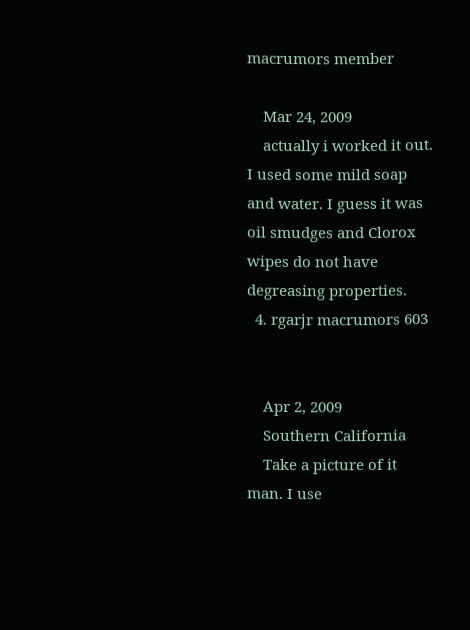macrumors member

    Mar 24, 2009
    actually i worked it out. I used some mild soap and water. I guess it was oil smudges and Clorox wipes do not have degreasing properties.
  4. rgarjr macrumors 603


    Apr 2, 2009
    Southern California
    Take a picture of it man. I use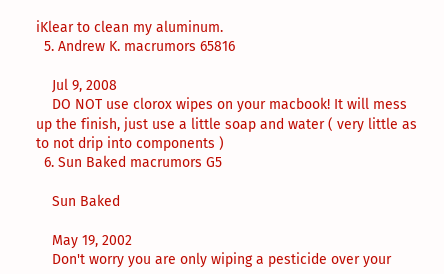iKlear to clean my aluminum.
  5. Andrew K. macrumors 65816

    Jul 9, 2008
    DO NOT use clorox wipes on your macbook! It will mess up the finish, just use a little soap and water ( very little as to not drip into components )
  6. Sun Baked macrumors G5

    Sun Baked

    May 19, 2002
    Don't worry you are only wiping a pesticide over your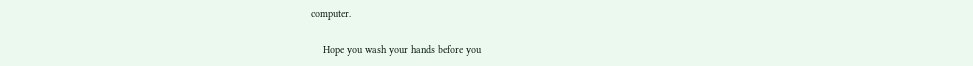computer.

    Hope you wash your hands before you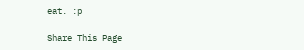eat. :p

Share This Page